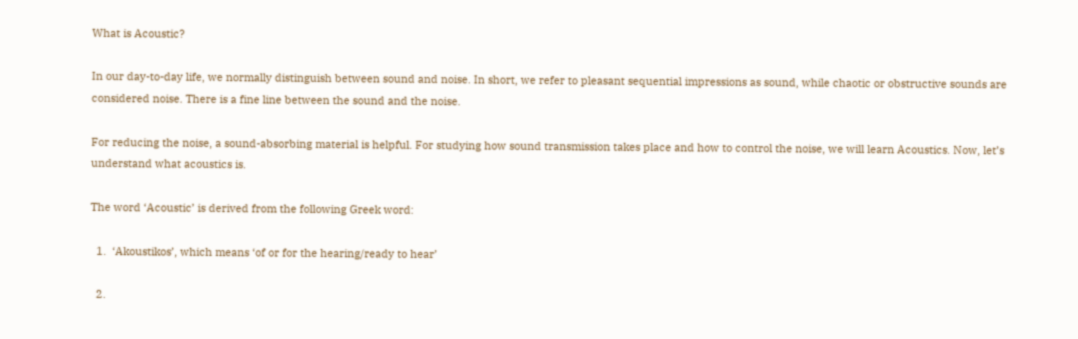What is Acoustic?

In our day-to-day life, we normally distinguish between sound and noise. In short, we refer to pleasant sequential impressions as sound, while chaotic or obstructive sounds are considered noise. There is a fine line between the sound and the noise.

For reducing the noise, a sound-absorbing material is helpful. For studying how sound transmission takes place and how to control the noise, we will learn Acoustics. Now, let’s understand what acoustics is.

The word ‘Acoustic’ is derived from the following Greek word:

  1.  ‘Akoustikos’, which means ‘of or for the hearing/ready to hear’

  2.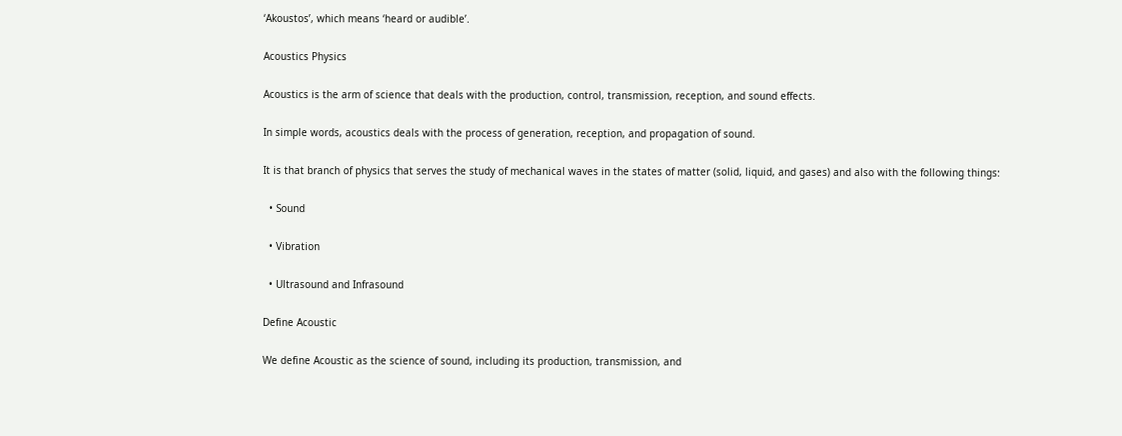‘Akoustos’, which means ‘heard or audible’.

Acoustics Physics

Acoustics is the arm of science that deals with the production, control, transmission, reception, and sound effects.

In simple words, acoustics deals with the process of generation, reception, and propagation of sound.

It is that branch of physics that serves the study of mechanical waves in the states of matter (solid, liquid, and gases) and also with the following things:

  • Sound

  • Vibration

  • Ultrasound and Infrasound

Define Acoustic

We define Acoustic as the science of sound, including its production, transmission, and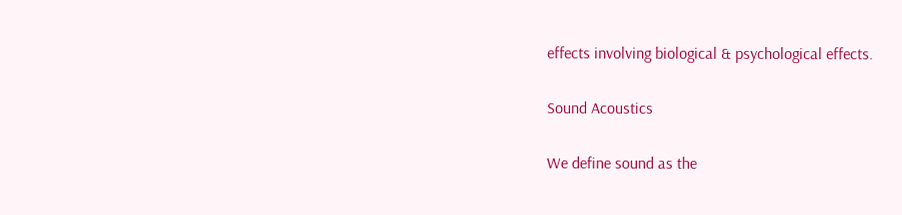effects involving biological & psychological effects.

Sound Acoustics

We define sound as the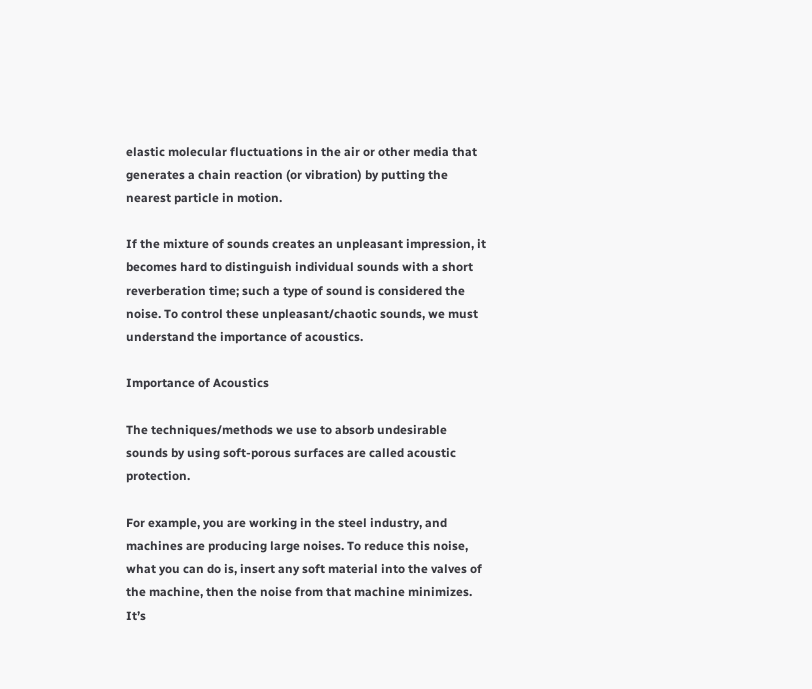elastic molecular fluctuations in the air or other media that generates a chain reaction (or vibration) by putting the nearest particle in motion.

If the mixture of sounds creates an unpleasant impression, it becomes hard to distinguish individual sounds with a short reverberation time; such a type of sound is considered the noise. To control these unpleasant/chaotic sounds, we must understand the importance of acoustics.

Importance of Acoustics

The techniques/methods we use to absorb undesirable sounds by using soft-porous surfaces are called acoustic protection.

For example, you are working in the steel industry, and machines are producing large noises. To reduce this noise, what you can do is, insert any soft material into the valves of the machine, then the noise from that machine minimizes. It’s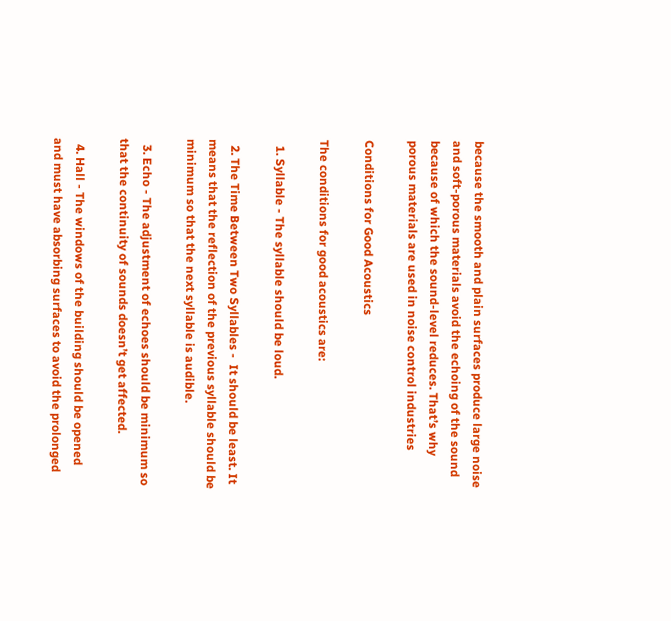because the smooth and plain surfaces produce large noise and soft-porous materials avoid the echoing of the sound because of which the sound-level reduces. That’s why porous materials are used in noise control industries

Conditions for Good Acoustics

The conditions for good acoustics are:

  1. Syllable - The syllable should be loud.

  2. The Time Between Two Syllables -  It should be least. It means that the reflection of the previous syllable should be minimum so that the next syllable is audible.

  3. Echo - The adjustment of echoes should be minimum so that the continuity of sounds doesn’t get affected.

  4. Hall - The windows of the building should be opened and must have absorbing surfaces to avoid the prolonged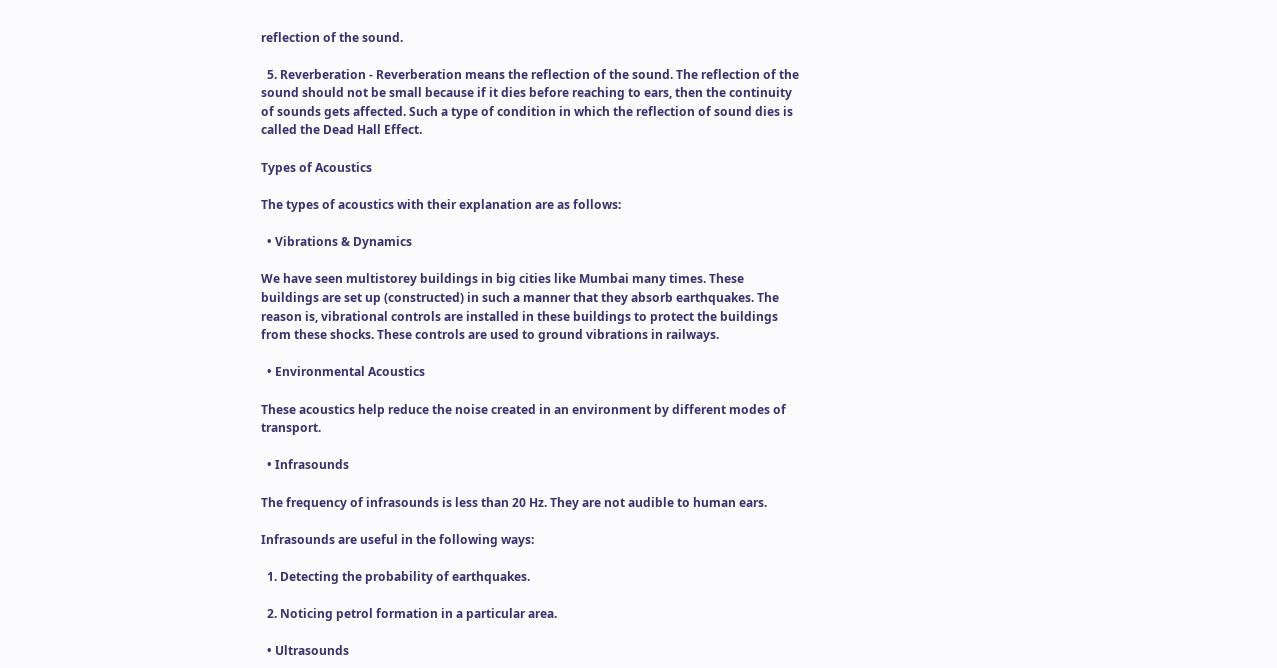reflection of the sound.

  5. Reverberation - Reverberation means the reflection of the sound. The reflection of the sound should not be small because if it dies before reaching to ears, then the continuity of sounds gets affected. Such a type of condition in which the reflection of sound dies is called the Dead Hall Effect.

Types of Acoustics

The types of acoustics with their explanation are as follows:

  • Vibrations & Dynamics

We have seen multistorey buildings in big cities like Mumbai many times. These buildings are set up (constructed) in such a manner that they absorb earthquakes. The reason is, vibrational controls are installed in these buildings to protect the buildings from these shocks. These controls are used to ground vibrations in railways.

  • Environmental Acoustics

These acoustics help reduce the noise created in an environment by different modes of transport.

  • Infrasounds

The frequency of infrasounds is less than 20 Hz. They are not audible to human ears.

Infrasounds are useful in the following ways:

  1. Detecting the probability of earthquakes.

  2. Noticing petrol formation in a particular area.

  • Ultrasounds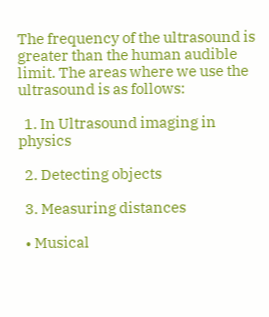The frequency of the ultrasound is greater than the human audible limit. The areas where we use the ultrasound is as follows:

  1. In Ultrasound imaging in physics

  2. Detecting objects

  3. Measuring distances

  • Musical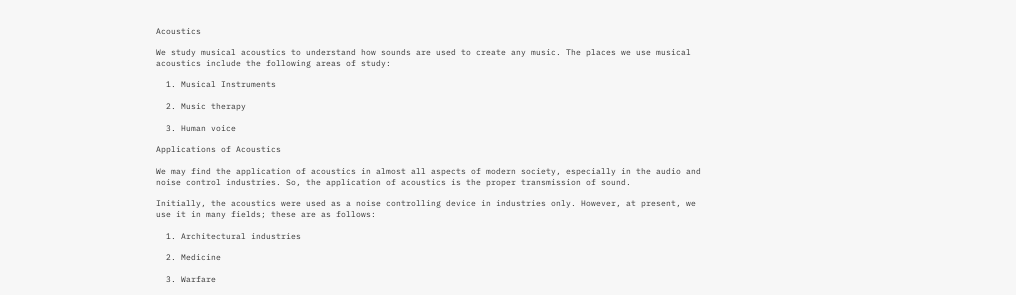Acoustics

We study musical acoustics to understand how sounds are used to create any music. The places we use musical acoustics include the following areas of study:

  1. Musical Instruments

  2. Music therapy

  3. Human voice

Applications of Acoustics

We may find the application of acoustics in almost all aspects of modern society, especially in the audio and noise control industries. So, the application of acoustics is the proper transmission of sound.

Initially, the acoustics were used as a noise controlling device in industries only. However, at present, we use it in many fields; these are as follows:

  1. Architectural industries

  2. Medicine

  3. Warfare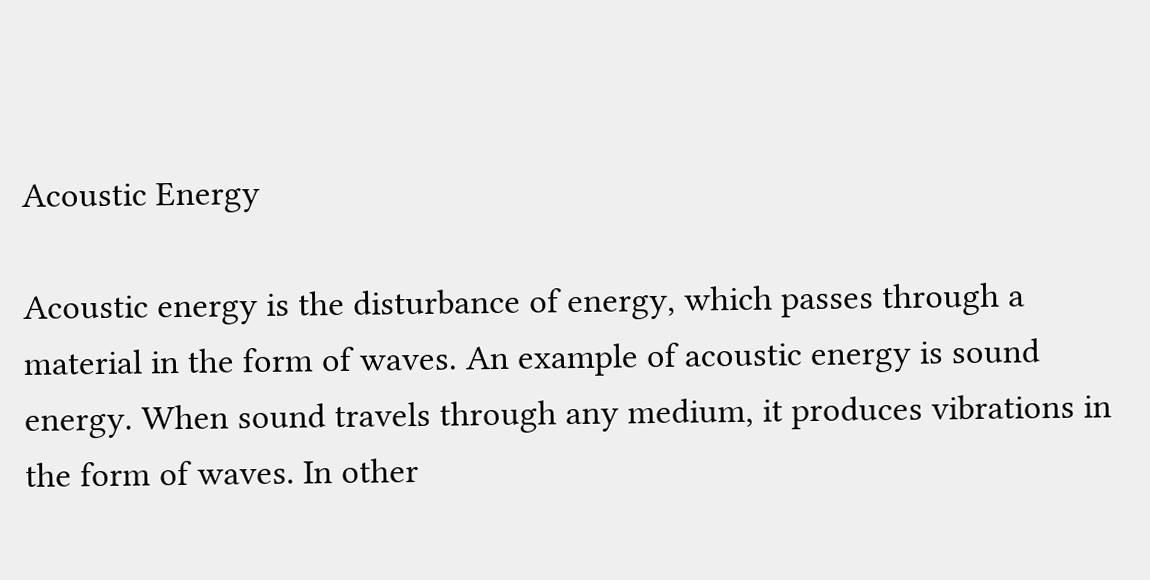Acoustic Energy

Acoustic energy is the disturbance of energy, which passes through a material in the form of waves. An example of acoustic energy is sound energy. When sound travels through any medium, it produces vibrations in the form of waves. In other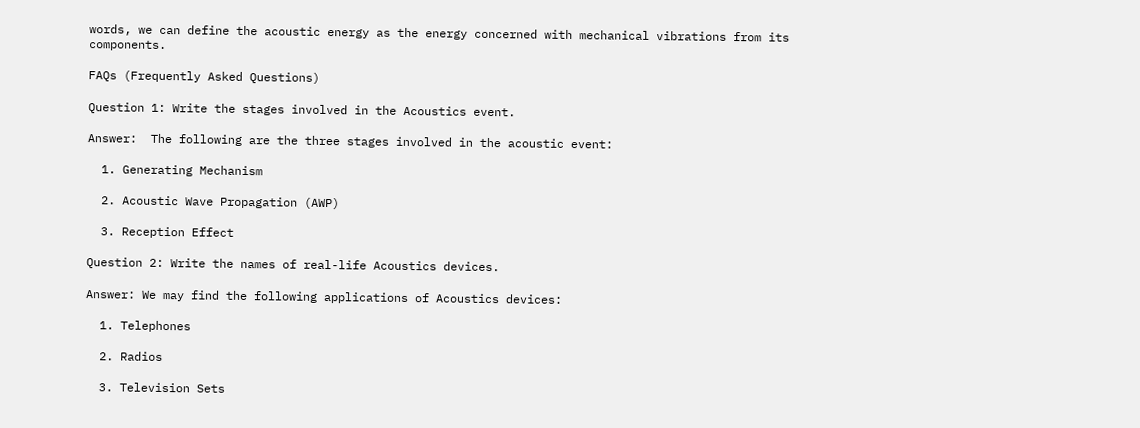words, we can define the acoustic energy as the energy concerned with mechanical vibrations from its components.

FAQs (Frequently Asked Questions)

Question 1: Write the stages involved in the Acoustics event.

Answer:  The following are the three stages involved in the acoustic event:

  1. Generating Mechanism

  2. Acoustic Wave Propagation (AWP)

  3. Reception Effect

Question 2: Write the names of real-life Acoustics devices.

Answer: We may find the following applications of Acoustics devices:

  1. Telephones

  2. Radios

  3. Television Sets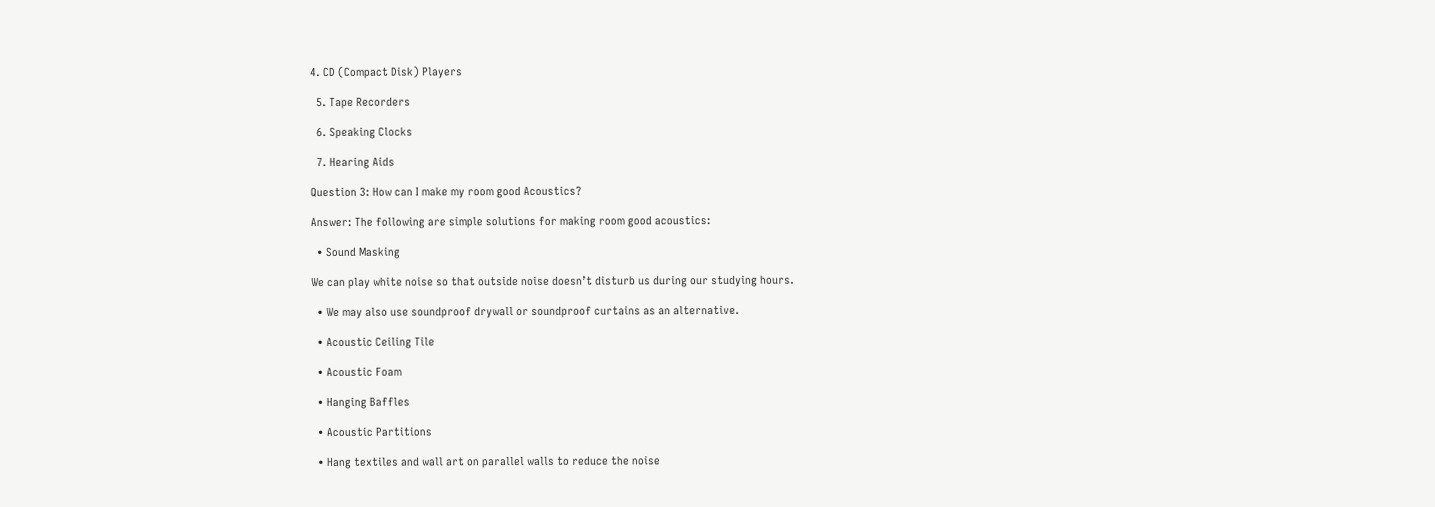4. CD (Compact Disk) Players

  5. Tape Recorders

  6. Speaking Clocks

  7. Hearing Aids

Question 3: How can I make my room good Acoustics?

Answer: The following are simple solutions for making room good acoustics:

  • Sound Masking

We can play white noise so that outside noise doesn’t disturb us during our studying hours.

  • We may also use soundproof drywall or soundproof curtains as an alternative.

  • Acoustic Ceiling Tile

  • Acoustic Foam

  • Hanging Baffles

  • Acoustic Partitions

  • Hang textiles and wall art on parallel walls to reduce the noise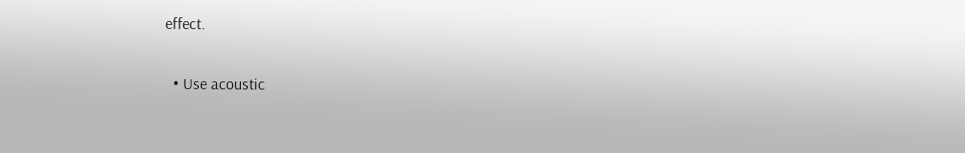effect.

  • Use acoustic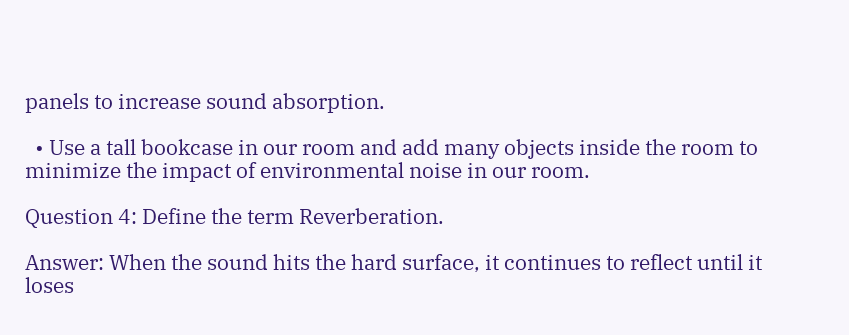panels to increase sound absorption.

  • Use a tall bookcase in our room and add many objects inside the room to minimize the impact of environmental noise in our room.

Question 4: Define the term Reverberation.

Answer: When the sound hits the hard surface, it continues to reflect until it loses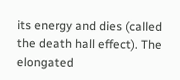its energy and dies (called the death hall effect). The elongated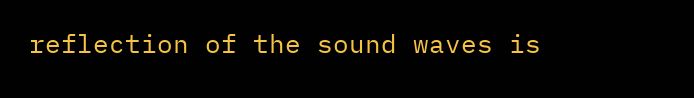reflection of the sound waves is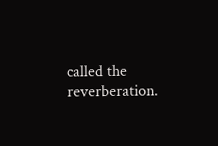called the reverberation.